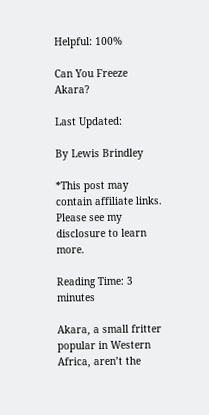Helpful: 100%

Can You Freeze Akara?

Last Updated:

By Lewis Brindley

*This post may contain affiliate links. Please see my disclosure to learn more.

Reading Time: 3 minutes

Akara, a small fritter popular in Western Africa, aren’t the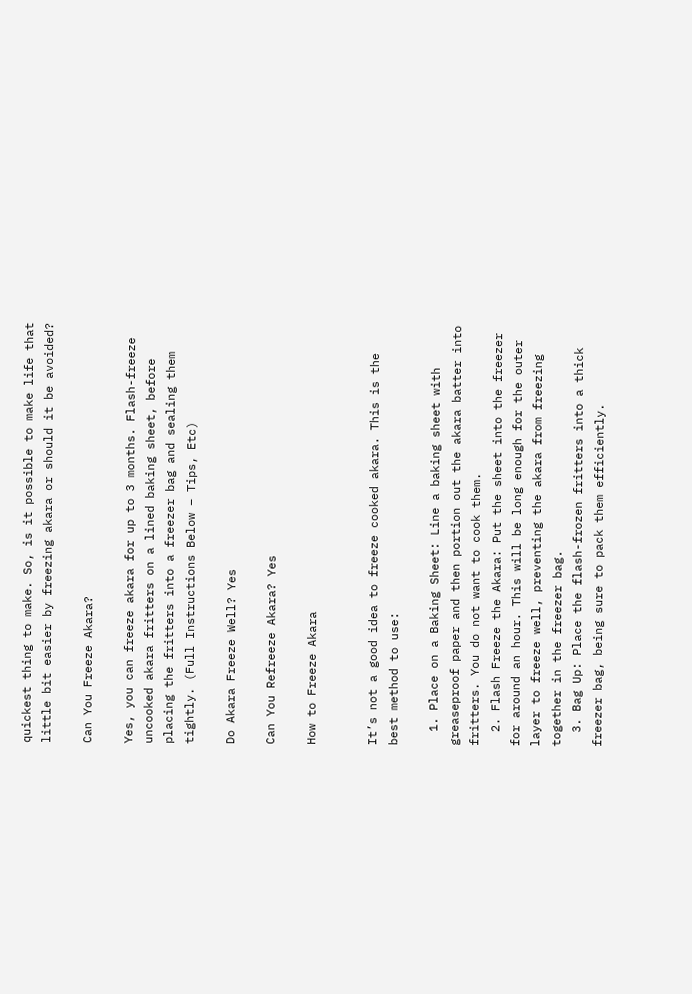quickest thing to make. So, is it possible to make life that little bit easier by freezing akara or should it be avoided?

Can You Freeze Akara?

Yes, you can freeze akara for up to 3 months. Flash-freeze uncooked akara fritters on a lined baking sheet, before placing the fritters into a freezer bag and sealing them tightly. (Full Instructions Below – Tips, Etc)

Do Akara Freeze Well? Yes

Can You Refreeze Akara? Yes

How to Freeze Akara


It’s not a good idea to freeze cooked akara. This is the best method to use:

  1. Place on a Baking Sheet: Line a baking sheet with greaseproof paper and then portion out the akara batter into fritters. You do not want to cook them.
  2. Flash Freeze the Akara: Put the sheet into the freezer for around an hour. This will be long enough for the outer layer to freeze well, preventing the akara from freezing together in the freezer bag.
  3. Bag Up: Place the flash-frozen fritters into a thick freezer bag, being sure to pack them efficiently.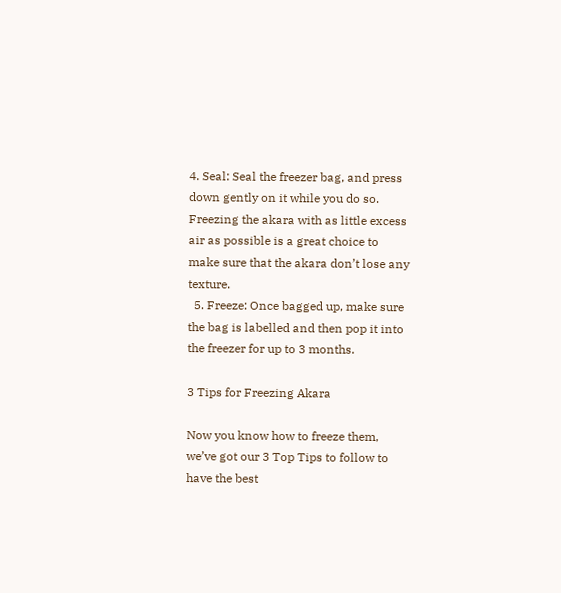4. Seal: Seal the freezer bag, and press down gently on it while you do so. Freezing the akara with as little excess air as possible is a great choice to make sure that the akara don’t lose any texture.
  5. Freeze: Once bagged up, make sure the bag is labelled and then pop it into the freezer for up to 3 months.

3 Tips for Freezing Akara

Now you know how to freeze them, we’ve got our 3 Top Tips to follow to have the best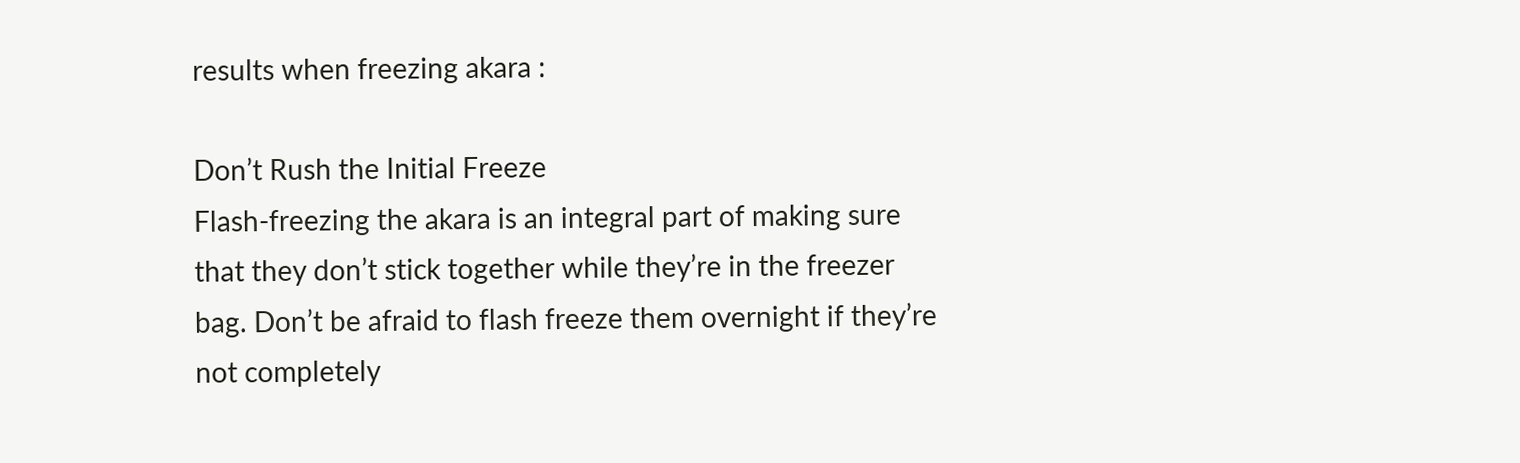results when freezing akara :

Don’t Rush the Initial Freeze
Flash-freezing the akara is an integral part of making sure that they don’t stick together while they’re in the freezer bag. Don’t be afraid to flash freeze them overnight if they’re not completely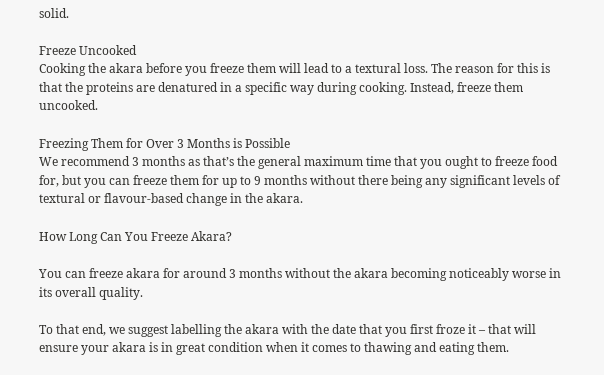solid.

Freeze Uncooked
Cooking the akara before you freeze them will lead to a textural loss. The reason for this is that the proteins are denatured in a specific way during cooking. Instead, freeze them uncooked.

Freezing Them for Over 3 Months is Possible
We recommend 3 months as that’s the general maximum time that you ought to freeze food for, but you can freeze them for up to 9 months without there being any significant levels of textural or flavour-based change in the akara.

How Long Can You Freeze Akara?

You can freeze akara for around 3 months without the akara becoming noticeably worse in its overall quality.

To that end, we suggest labelling the akara with the date that you first froze it – that will ensure your akara is in great condition when it comes to thawing and eating them.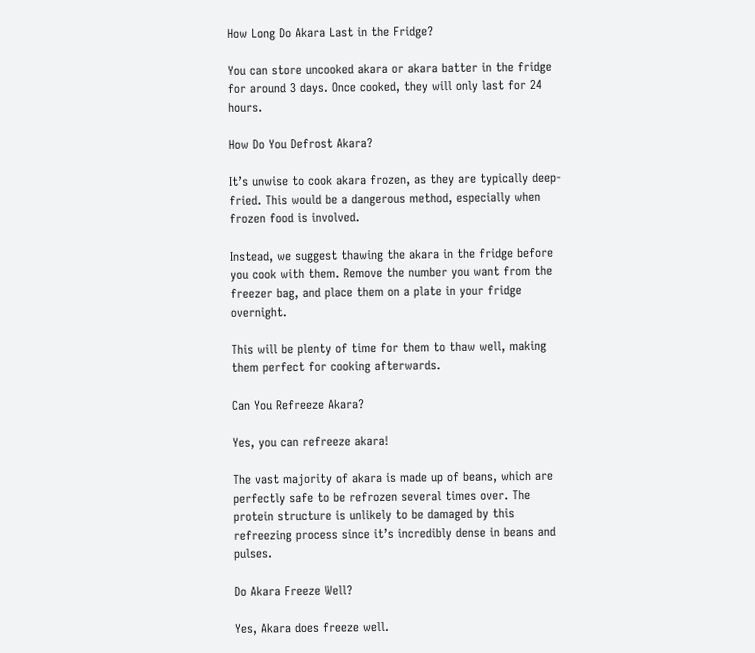How Long Do Akara Last in the Fridge?

You can store uncooked akara or akara batter in the fridge for around 3 days. Once cooked, they will only last for 24 hours.

How Do You Defrost Akara?

It’s unwise to cook akara frozen, as they are typically deep-fried. This would be a dangerous method, especially when frozen food is involved.

Instead, we suggest thawing the akara in the fridge before you cook with them. Remove the number you want from the freezer bag, and place them on a plate in your fridge overnight.

This will be plenty of time for them to thaw well, making them perfect for cooking afterwards.

Can You Refreeze Akara?

Yes, you can refreeze akara!

The vast majority of akara is made up of beans, which are perfectly safe to be refrozen several times over. The protein structure is unlikely to be damaged by this refreezing process since it’s incredibly dense in beans and pulses.

Do Akara Freeze Well?

Yes, Akara does freeze well.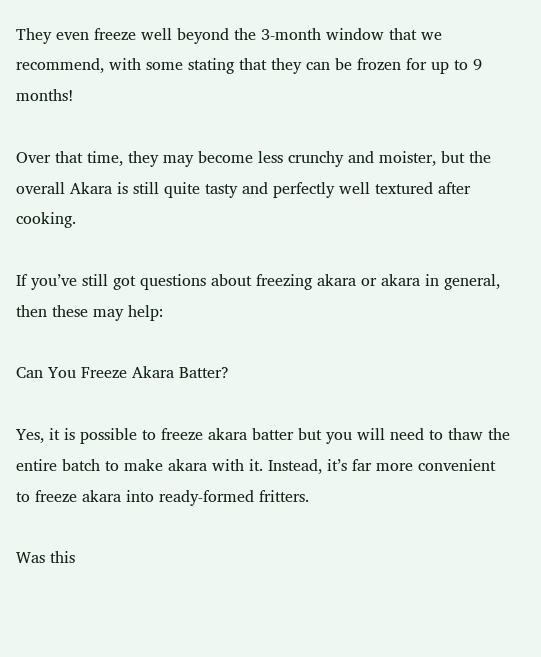They even freeze well beyond the 3-month window that we recommend, with some stating that they can be frozen for up to 9 months!

Over that time, they may become less crunchy and moister, but the overall Akara is still quite tasty and perfectly well textured after cooking.

If you’ve still got questions about freezing akara or akara in general, then these may help:

Can You Freeze Akara Batter?

Yes, it is possible to freeze akara batter but you will need to thaw the entire batch to make akara with it. Instead, it’s far more convenient to freeze akara into ready-formed fritters.

Was this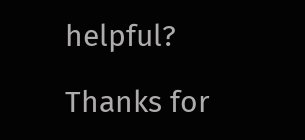helpful?

Thanks for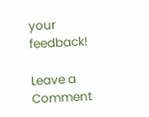your feedback!

Leave a Comment